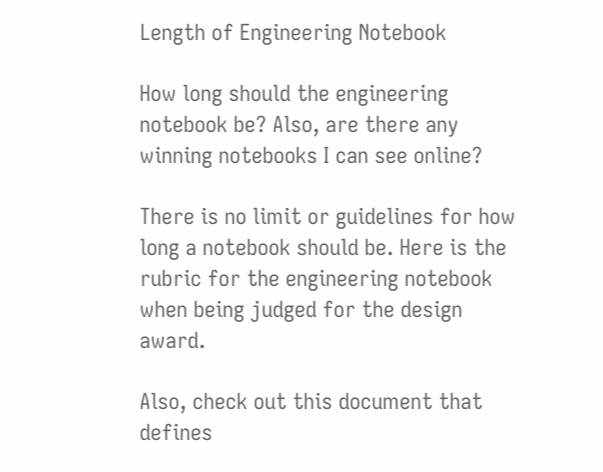Length of Engineering Notebook

How long should the engineering notebook be? Also, are there any winning notebooks I can see online?

There is no limit or guidelines for how long a notebook should be. Here is the rubric for the engineering notebook when being judged for the design award.

Also, check out this document that defines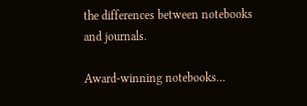the differences between notebooks and journals.

Award-winning notebooks…